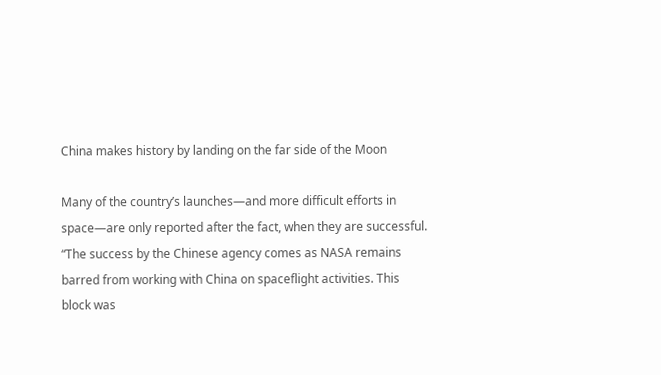China makes history by landing on the far side of the Moon

Many of the country’s launches—and more difficult efforts in space—are only reported after the fact, when they are successful. “The success by the Chinese agency comes as NASA remains barred from working with China on spaceflight activities. This block was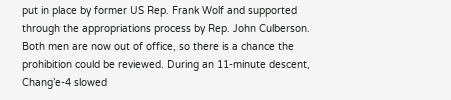put in place by former US Rep. Frank Wolf and supported through the appropriations process by Rep. John Culberson. Both men are now out of office, so there is a chance the prohibition could be reviewed. During an 11-minute descent, Chang’e-4 slowed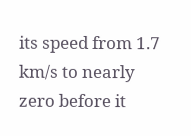its speed from 1.7 km/s to nearly zero before it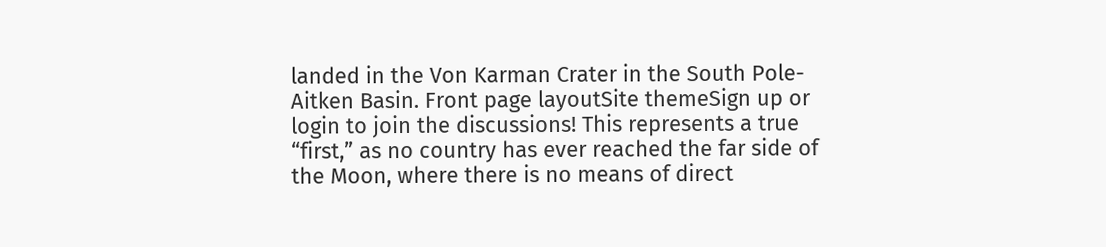landed in the Von Karman Crater in the South Pole-Aitken Basin. Front page layoutSite themeSign up or login to join the discussions! This represents a true “first,” as no country has ever reached the far side of the Moon, where there is no means of direct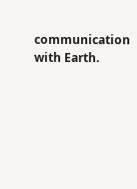communication with Earth.